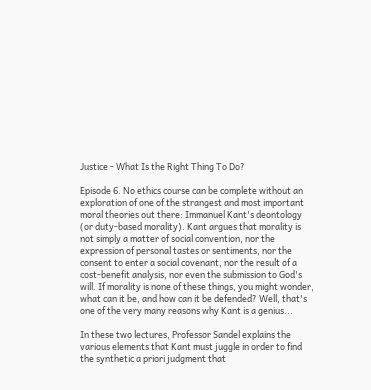Justice - What Is the Right Thing To Do?

Episode 6. No ethics course can be complete without an exploration of one of the strangest and most important moral theories out there: Immanuel Kant's deontology (or duty-based morality). Kant argues that morality is not simply a matter of social convention, nor the expression of personal tastes or sentiments, nor the consent to enter a social covenant, nor the result of a cost-benefit analysis, nor even the submission to God's will. If morality is none of these things, you might wonder, what can it be, and how can it be defended? Well, that's one of the very many reasons why Kant is a genius...

In these two lectures, Professor Sandel explains the various elements that Kant must juggle in order to find the synthetic a priori judgment that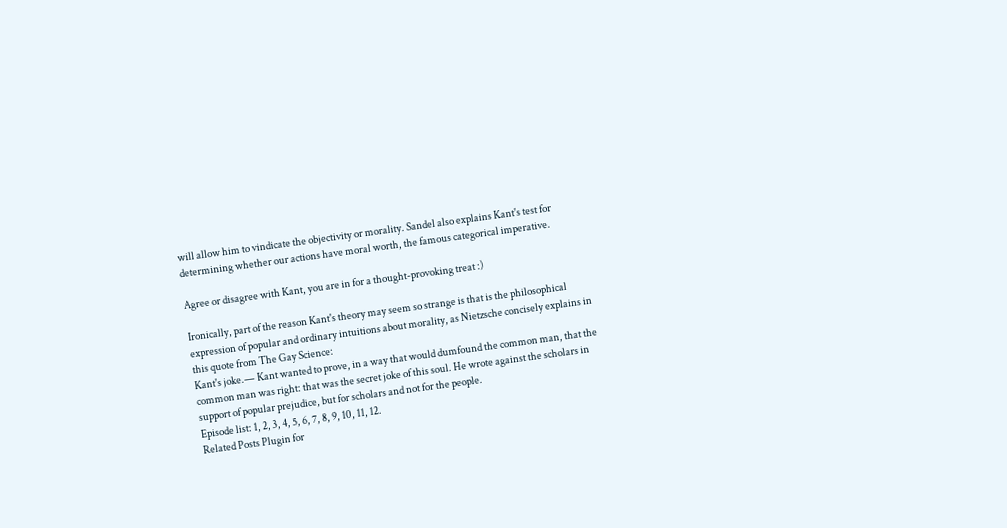will allow him to vindicate the objectivity or morality. Sandel also explains Kant's test for determining whether our actions have moral worth, the famous categorical imperative.

Agree or disagree with Kant, you are in for a thought-provoking treat :)

Ironically, part of the reason Kant's theory may seem so strange is that is the philosophical expression of popular and ordinary intuitions about morality, as Nietzsche concisely explains in this quote from The Gay Science:
Kant's joke.— Kant wanted to prove, in a way that would dumfound the common man, that the common man was right: that was the secret joke of this soul. He wrote against the scholars in support of popular prejudice, but for scholars and not for the people.
Episode list: 1, 2, 3, 4, 5, 6, 7, 8, 9, 10, 11, 12.
Related Posts Plugin for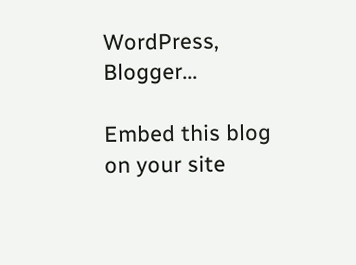WordPress, Blogger...

Embed this blog on your site